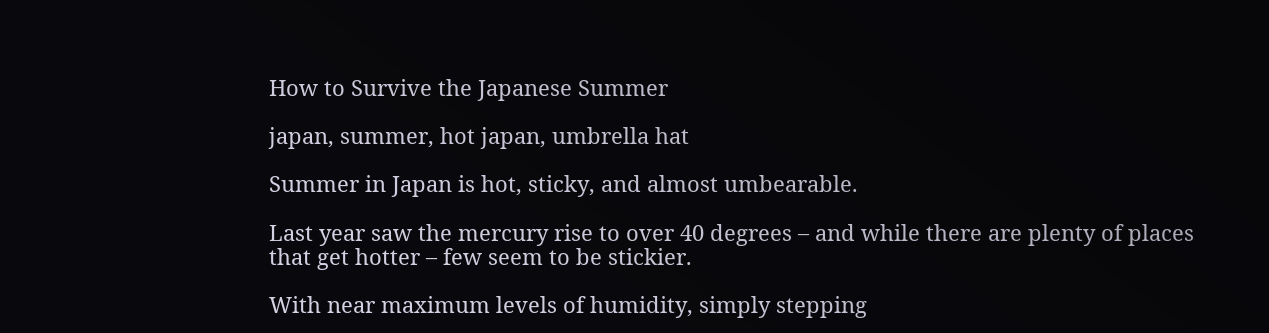How to Survive the Japanese Summer

japan, summer, hot japan, umbrella hat

Summer in Japan is hot, sticky, and almost umbearable.

Last year saw the mercury rise to over 40 degrees – and while there are plenty of places that get hotter – few seem to be stickier.

With near maximum levels of humidity, simply stepping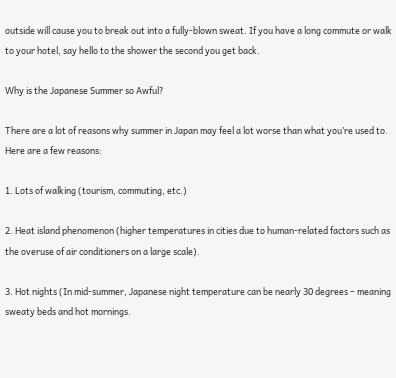outside will cause you to break out into a fully-blown sweat. If you have a long commute or walk to your hotel, say hello to the shower the second you get back.

Why is the Japanese Summer so Awful?

There are a lot of reasons why summer in Japan may feel a lot worse than what you’re used to. Here are a few reasons:

1. Lots of walking (tourism, commuting, etc.)

2. Heat island phenomenon (higher temperatures in cities due to human-related factors such as the overuse of air conditioners on a large scale).

3. Hot nights (In mid-summer, Japanese night temperature can be nearly 30 degrees – meaning sweaty beds and hot mornings.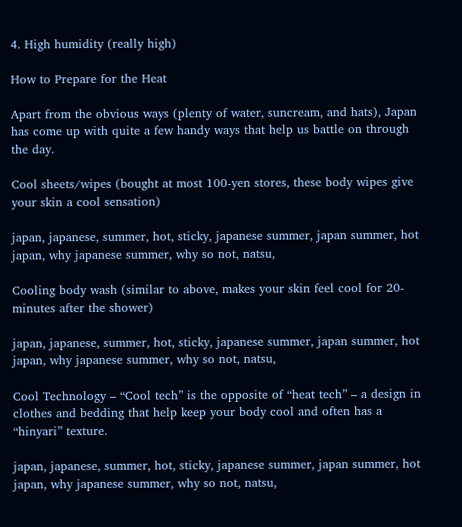4. High humidity (really high)

How to Prepare for the Heat

Apart from the obvious ways (plenty of water, suncream, and hats), Japan has come up with quite a few handy ways that help us battle on through the day.

Cool sheets/wipes (bought at most 100-yen stores, these body wipes give your skin a cool sensation)

japan, japanese, summer, hot, sticky, japanese summer, japan summer, hot japan, why japanese summer, why so not, natsu,

Cooling body wash (similar to above, makes your skin feel cool for 20-minutes after the shower)

japan, japanese, summer, hot, sticky, japanese summer, japan summer, hot japan, why japanese summer, why so not, natsu,

Cool Technology – “Cool tech” is the opposite of “heat tech” – a design in clothes and bedding that help keep your body cool and often has a “hinyari” texture.

japan, japanese, summer, hot, sticky, japanese summer, japan summer, hot japan, why japanese summer, why so not, natsu,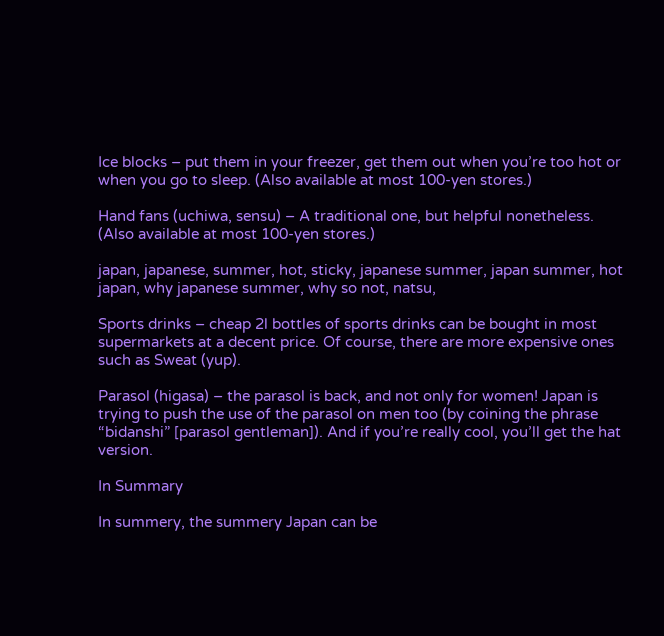Ice blocks – put them in your freezer, get them out when you’re too hot or when you go to sleep. (Also available at most 100-yen stores.)

Hand fans (uchiwa, sensu) – A traditional one, but helpful nonetheless. (Also available at most 100-yen stores.)

japan, japanese, summer, hot, sticky, japanese summer, japan summer, hot japan, why japanese summer, why so not, natsu,

Sports drinks – cheap 2l bottles of sports drinks can be bought in most supermarkets at a decent price. Of course, there are more expensive ones such as Sweat (yup).

Parasol (higasa) – the parasol is back, and not only for women! Japan is trying to push the use of the parasol on men too (by coining the phrase “bidanshi” [parasol gentleman]). And if you’re really cool, you’ll get the hat version.

In Summary

In summery, the summery Japan can be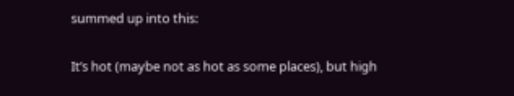summed up into this:

It’s hot (maybe not as hot as some places), but high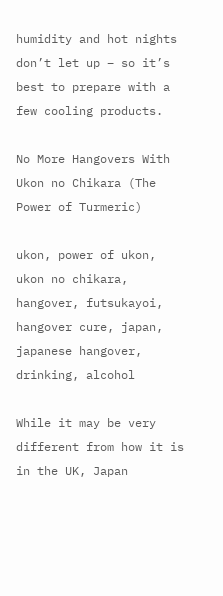humidity and hot nights don’t let up – so it’s best to prepare with a few cooling products.

No More Hangovers With Ukon no Chikara (The Power of Turmeric)

ukon, power of ukon, ukon no chikara, hangover, futsukayoi, hangover cure, japan, japanese hangover, drinking, alcohol

While it may be very different from how it is in the UK, Japan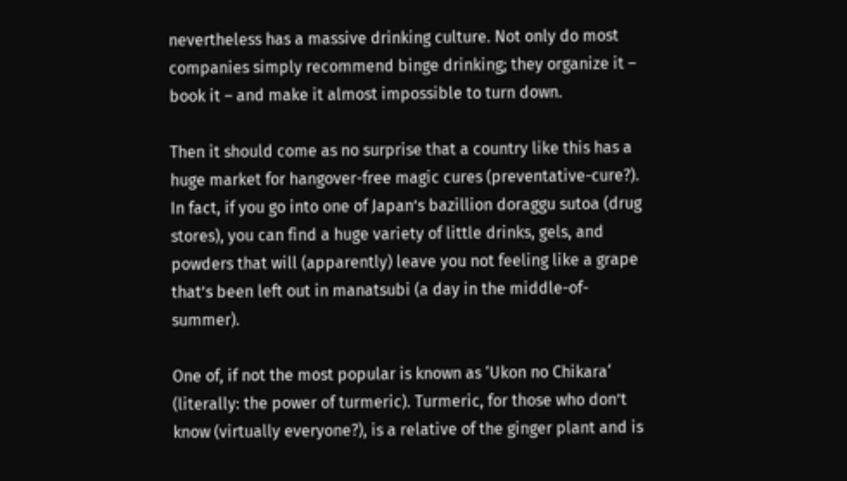nevertheless has a massive drinking culture. Not only do most companies simply recommend binge drinking; they organize it – book it – and make it almost impossible to turn down.

Then it should come as no surprise that a country like this has a huge market for hangover-free magic cures (preventative-cure?). In fact, if you go into one of Japan’s bazillion doraggu sutoa (drug stores), you can find a huge variety of little drinks, gels, and powders that will (apparently) leave you not feeling like a grape that’s been left out in manatsubi (a day in the middle-of-summer).

One of, if not the most popular is known as ‘Ukon no Chikara‘ (literally: the power of turmeric). Turmeric, for those who don’t know (virtually everyone?), is a relative of the ginger plant and is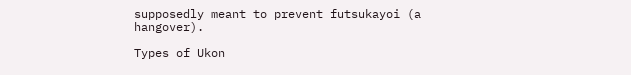supposedly meant to prevent futsukayoi (a hangover).

Types of Ukon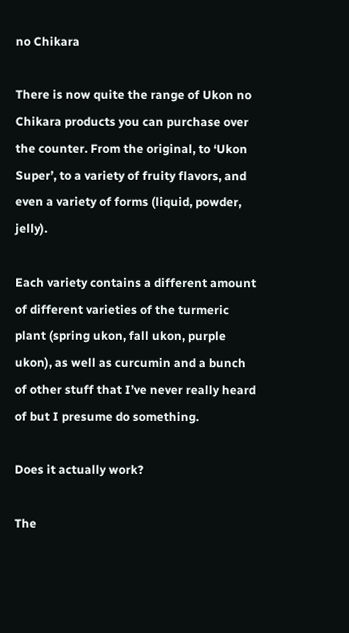no Chikara

There is now quite the range of Ukon no Chikara products you can purchase over the counter. From the original, to ‘Ukon Super’, to a variety of fruity flavors, and even a variety of forms (liquid, powder, jelly).

Each variety contains a different amount of different varieties of the turmeric plant (spring ukon, fall ukon, purple ukon), as well as curcumin and a bunch of other stuff that I’ve never really heard of but I presume do something.

Does it actually work?

The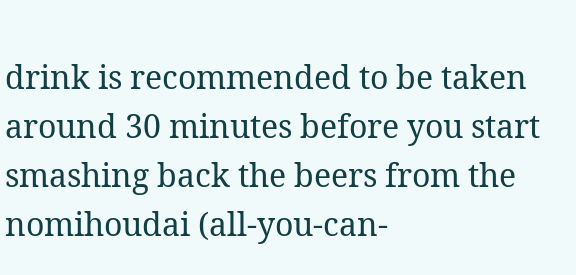drink is recommended to be taken around 30 minutes before you start smashing back the beers from the nomihoudai (all-you-can-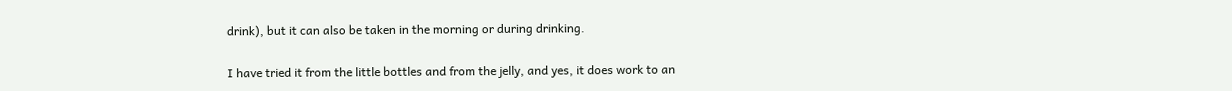drink), but it can also be taken in the morning or during drinking.

I have tried it from the little bottles and from the jelly, and yes, it does work to an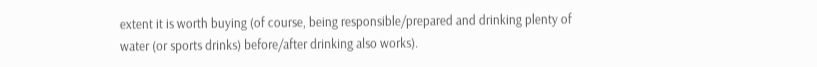extent it is worth buying (of course, being responsible/prepared and drinking plenty of water (or sports drinks) before/after drinking also works).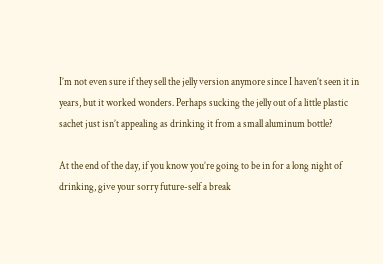I’m not even sure if they sell the jelly version anymore since I haven’t seen it in years, but it worked wonders. Perhaps sucking the jelly out of a little plastic sachet just isn’t appealing as drinking it from a small aluminum bottle?

At the end of the day, if you know you’re going to be in for a long night of drinking, give your sorry future-self a break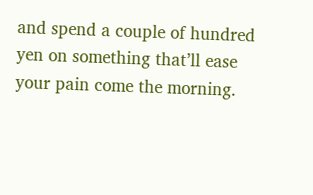and spend a couple of hundred yen on something that’ll ease your pain come the morning.